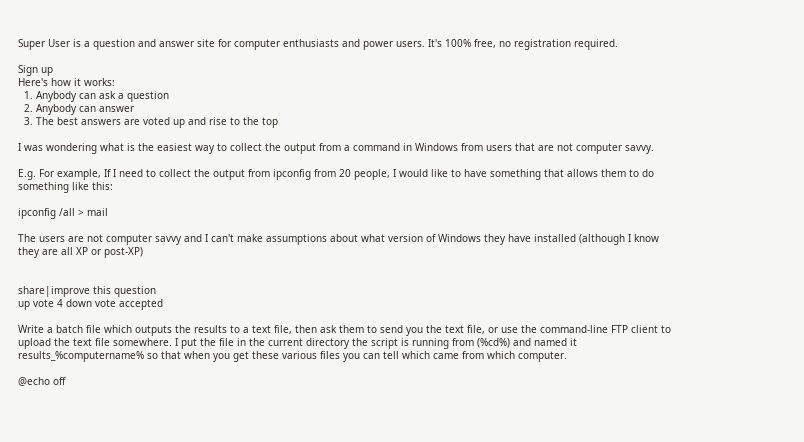Super User is a question and answer site for computer enthusiasts and power users. It's 100% free, no registration required.

Sign up
Here's how it works:
  1. Anybody can ask a question
  2. Anybody can answer
  3. The best answers are voted up and rise to the top

I was wondering what is the easiest way to collect the output from a command in Windows from users that are not computer savvy.

E.g. For example, If I need to collect the output from ipconfig from 20 people, I would like to have something that allows them to do something like this:

ipconfig /all > mail

The users are not computer savvy and I can't make assumptions about what version of Windows they have installed (although I know they are all XP or post-XP)


share|improve this question
up vote 4 down vote accepted

Write a batch file which outputs the results to a text file, then ask them to send you the text file, or use the command-line FTP client to upload the text file somewhere. I put the file in the current directory the script is running from (%cd%) and named it results_%computername% so that when you get these various files you can tell which came from which computer.

@echo off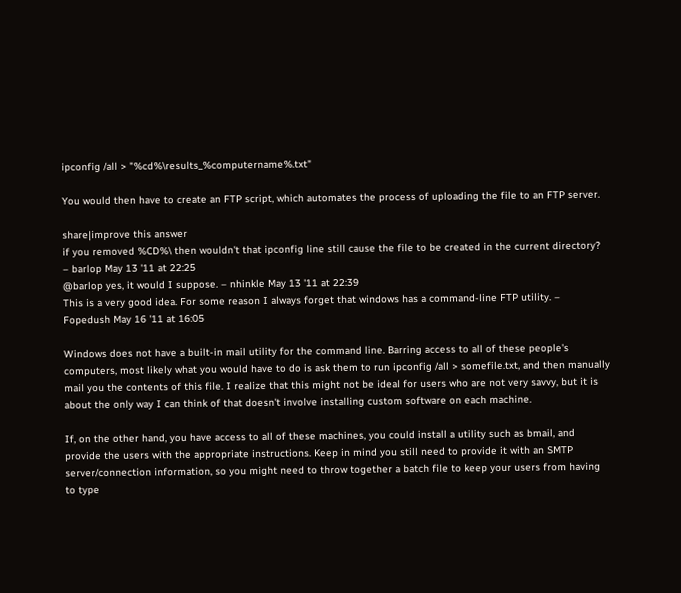ipconfig /all > "%cd%\results_%computername%.txt"

You would then have to create an FTP script, which automates the process of uploading the file to an FTP server.

share|improve this answer
if you removed %CD%\ then wouldn't that ipconfig line still cause the file to be created in the current directory? – barlop May 13 '11 at 22:25
@barlop yes, it would I suppose. – nhinkle May 13 '11 at 22:39
This is a very good idea. For some reason I always forget that windows has a command-line FTP utility. – Fopedush May 16 '11 at 16:05

Windows does not have a built-in mail utility for the command line. Barring access to all of these people's computers, most likely what you would have to do is ask them to run ipconfig /all > somefile.txt, and then manually mail you the contents of this file. I realize that this might not be ideal for users who are not very savvy, but it is about the only way I can think of that doesn't involve installing custom software on each machine.

If, on the other hand, you have access to all of these machines, you could install a utility such as bmail, and provide the users with the appropriate instructions. Keep in mind you still need to provide it with an SMTP server/connection information, so you might need to throw together a batch file to keep your users from having to type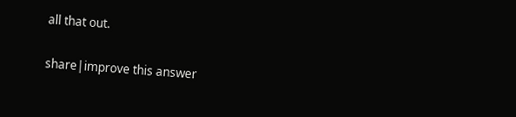all that out.

share|improve this answer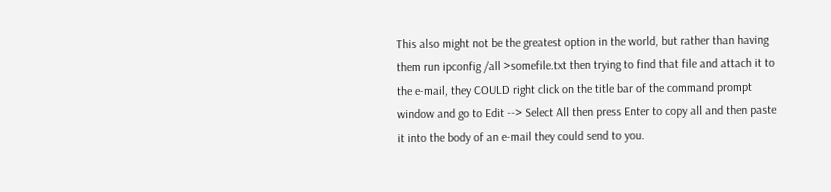This also might not be the greatest option in the world, but rather than having them run ipconfig /all >somefile.txt then trying to find that file and attach it to the e-mail, they COULD right click on the title bar of the command prompt window and go to Edit --> Select All then press Enter to copy all and then paste it into the body of an e-mail they could send to you.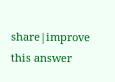share|improve this answer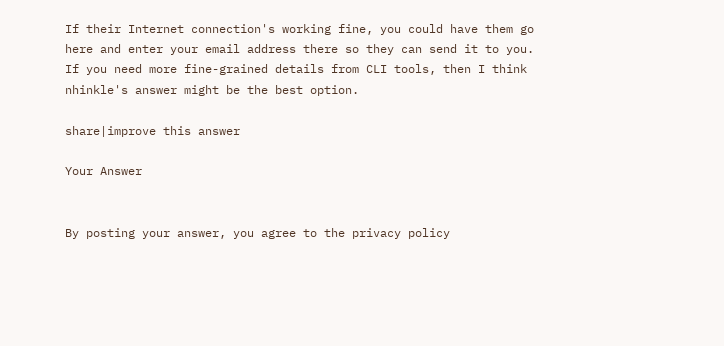If their Internet connection's working fine, you could have them go here and enter your email address there so they can send it to you. If you need more fine-grained details from CLI tools, then I think nhinkle's answer might be the best option.

share|improve this answer

Your Answer


By posting your answer, you agree to the privacy policy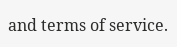and terms of service.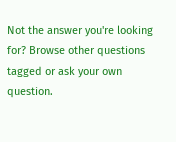Not the answer you're looking for? Browse other questions tagged or ask your own question.